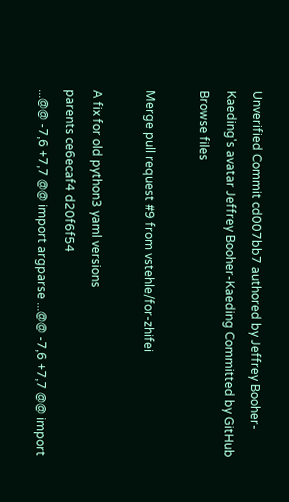Unverified Commit cd007bb7 authored by Jeffrey Booher-Kaeding's avatar Jeffrey Booher-Kaeding Committed by GitHub
Browse files

Merge pull request #9 from vstehle/for-zhifei

A fix for old python3 yaml versions
parents ce6ecaf4 d20f6f54
...@@ -7,6 +7,7 @@ import argparse ...@@ -7,6 +7,7 @@ import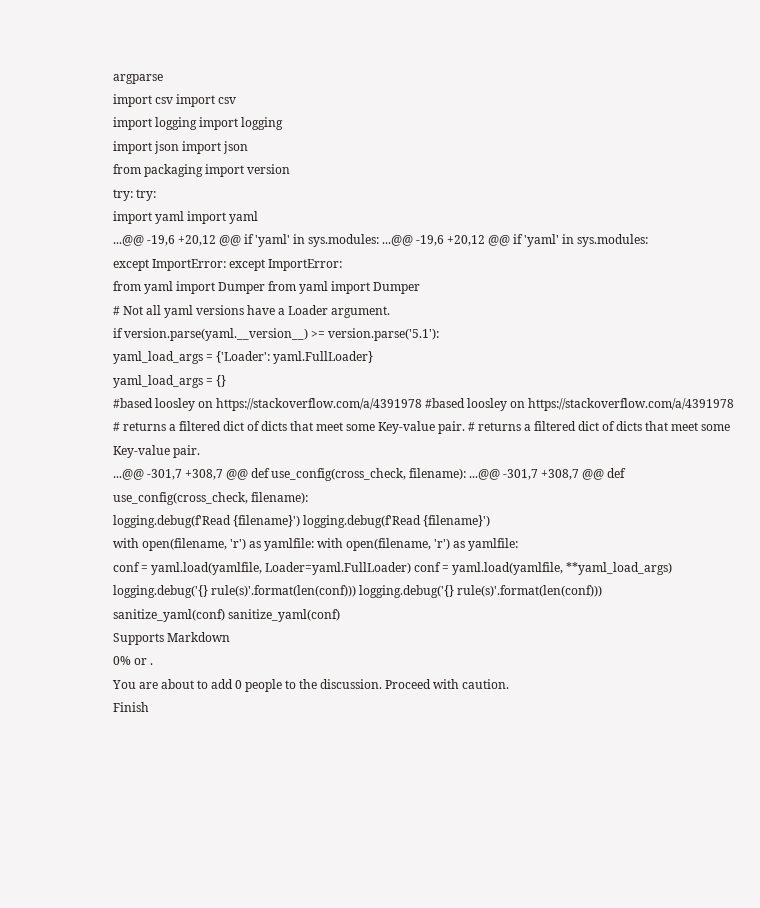argparse
import csv import csv
import logging import logging
import json import json
from packaging import version
try: try:
import yaml import yaml
...@@ -19,6 +20,12 @@ if 'yaml' in sys.modules: ...@@ -19,6 +20,12 @@ if 'yaml' in sys.modules:
except ImportError: except ImportError:
from yaml import Dumper from yaml import Dumper
# Not all yaml versions have a Loader argument.
if version.parse(yaml.__version__) >= version.parse('5.1'):
yaml_load_args = {'Loader': yaml.FullLoader}
yaml_load_args = {}
#based loosley on https://stackoverflow.com/a/4391978 #based loosley on https://stackoverflow.com/a/4391978
# returns a filtered dict of dicts that meet some Key-value pair. # returns a filtered dict of dicts that meet some Key-value pair.
...@@ -301,7 +308,7 @@ def use_config(cross_check, filename): ...@@ -301,7 +308,7 @@ def use_config(cross_check, filename):
logging.debug(f'Read {filename}') logging.debug(f'Read {filename}')
with open(filename, 'r') as yamlfile: with open(filename, 'r') as yamlfile:
conf = yaml.load(yamlfile, Loader=yaml.FullLoader) conf = yaml.load(yamlfile, **yaml_load_args)
logging.debug('{} rule(s)'.format(len(conf))) logging.debug('{} rule(s)'.format(len(conf)))
sanitize_yaml(conf) sanitize_yaml(conf)
Supports Markdown
0% or .
You are about to add 0 people to the discussion. Proceed with caution.
Finish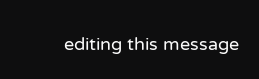editing this message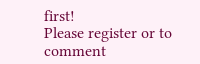first!
Please register or to comment